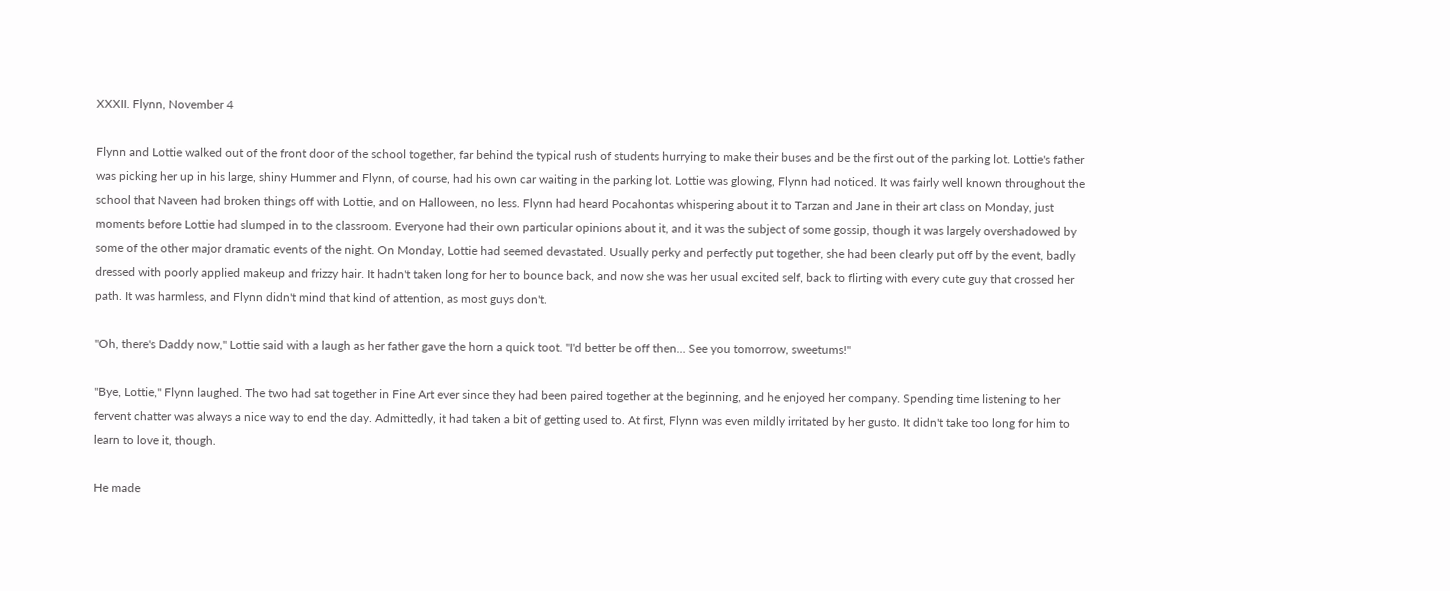XXXII. Flynn, November 4

Flynn and Lottie walked out of the front door of the school together, far behind the typical rush of students hurrying to make their buses and be the first out of the parking lot. Lottie's father was picking her up in his large, shiny Hummer and Flynn, of course, had his own car waiting in the parking lot. Lottie was glowing, Flynn had noticed. It was fairly well known throughout the school that Naveen had broken things off with Lottie, and on Halloween, no less. Flynn had heard Pocahontas whispering about it to Tarzan and Jane in their art class on Monday, just moments before Lottie had slumped in to the classroom. Everyone had their own particular opinions about it, and it was the subject of some gossip, though it was largely overshadowed by some of the other major dramatic events of the night. On Monday, Lottie had seemed devastated. Usually perky and perfectly put together, she had been clearly put off by the event, badly dressed with poorly applied makeup and frizzy hair. It hadn't taken long for her to bounce back, and now she was her usual excited self, back to flirting with every cute guy that crossed her path. It was harmless, and Flynn didn't mind that kind of attention, as most guys don't.

"Oh, there's Daddy now," Lottie said with a laugh as her father gave the horn a quick toot. "I'd better be off then… See you tomorrow, sweetums!"

"Bye, Lottie," Flynn laughed. The two had sat together in Fine Art ever since they had been paired together at the beginning, and he enjoyed her company. Spending time listening to her fervent chatter was always a nice way to end the day. Admittedly, it had taken a bit of getting used to. At first, Flynn was even mildly irritated by her gusto. It didn't take too long for him to learn to love it, though.

He made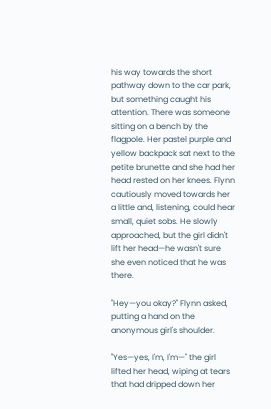his way towards the short pathway down to the car park, but something caught his attention. There was someone sitting on a bench by the flagpole. Her pastel purple and yellow backpack sat next to the petite brunette and she had her head rested on her knees. Flynn cautiously moved towards her a little and, listening, could hear small, quiet sobs. He slowly approached, but the girl didn't lift her head—he wasn't sure she even noticed that he was there.

"Hey—you okay?" Flynn asked, putting a hand on the anonymous girl's shoulder.

"Yes—yes, I'm, I'm—" the girl lifted her head, wiping at tears that had dripped down her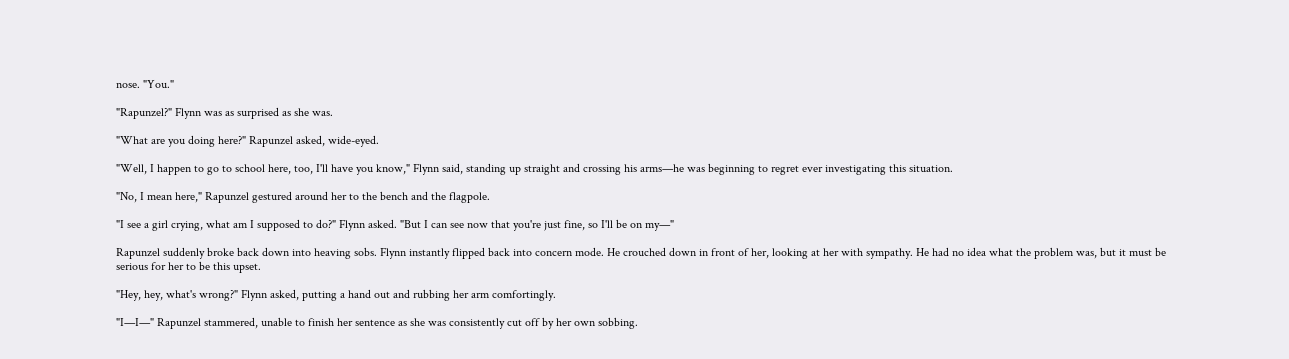nose. "You."

"Rapunzel?" Flynn was as surprised as she was.

"What are you doing here?" Rapunzel asked, wide-eyed.

"Well, I happen to go to school here, too, I'll have you know," Flynn said, standing up straight and crossing his arms—he was beginning to regret ever investigating this situation.

"No, I mean here," Rapunzel gestured around her to the bench and the flagpole.

"I see a girl crying, what am I supposed to do?" Flynn asked. "But I can see now that you're just fine, so I'll be on my—"

Rapunzel suddenly broke back down into heaving sobs. Flynn instantly flipped back into concern mode. He crouched down in front of her, looking at her with sympathy. He had no idea what the problem was, but it must be serious for her to be this upset.

"Hey, hey, what's wrong?" Flynn asked, putting a hand out and rubbing her arm comfortingly.

"I—I—" Rapunzel stammered, unable to finish her sentence as she was consistently cut off by her own sobbing.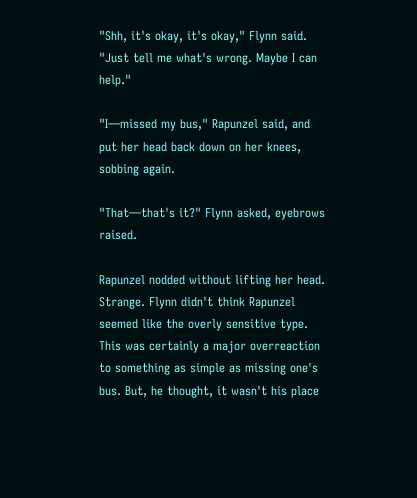"Shh, it's okay, it's okay," Flynn said. "Just tell me what's wrong. Maybe I can help."

"I—missed my bus," Rapunzel said, and put her head back down on her knees, sobbing again.

"That—that's it?" Flynn asked, eyebrows raised.

Rapunzel nodded without lifting her head. Strange. Flynn didn't think Rapunzel seemed like the overly sensitive type. This was certainly a major overreaction to something as simple as missing one's bus. But, he thought, it wasn't his place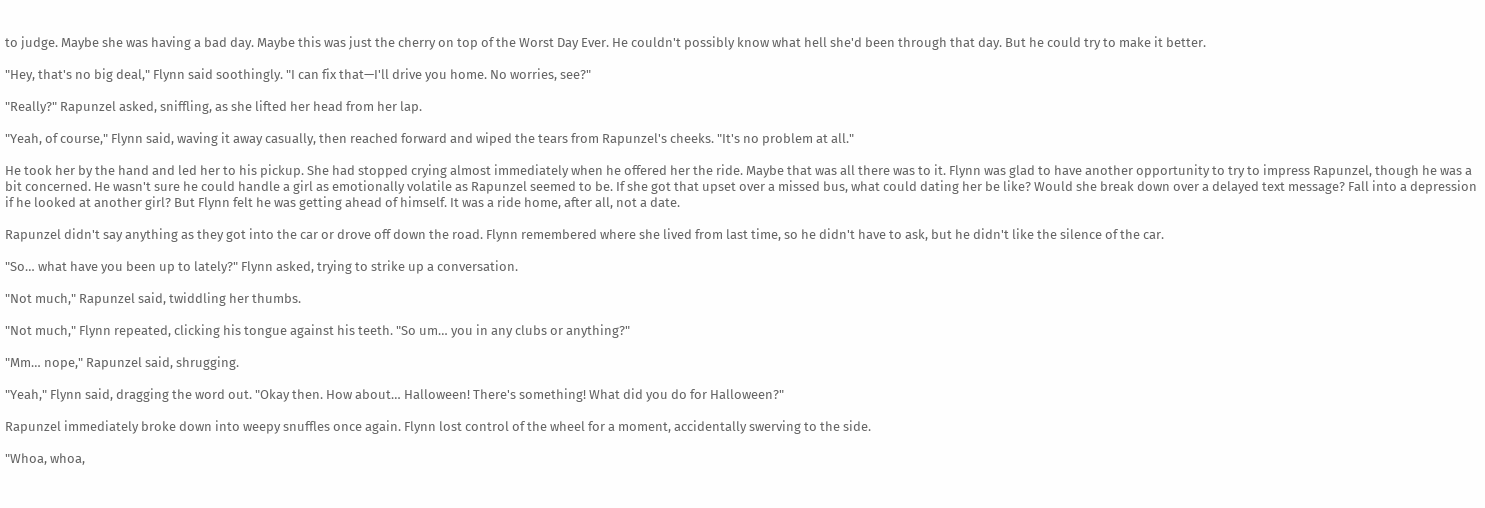to judge. Maybe she was having a bad day. Maybe this was just the cherry on top of the Worst Day Ever. He couldn't possibly know what hell she'd been through that day. But he could try to make it better.

"Hey, that's no big deal," Flynn said soothingly. "I can fix that—I'll drive you home. No worries, see?"

"Really?" Rapunzel asked, sniffling, as she lifted her head from her lap.

"Yeah, of course," Flynn said, waving it away casually, then reached forward and wiped the tears from Rapunzel's cheeks. "It's no problem at all."

He took her by the hand and led her to his pickup. She had stopped crying almost immediately when he offered her the ride. Maybe that was all there was to it. Flynn was glad to have another opportunity to try to impress Rapunzel, though he was a bit concerned. He wasn't sure he could handle a girl as emotionally volatile as Rapunzel seemed to be. If she got that upset over a missed bus, what could dating her be like? Would she break down over a delayed text message? Fall into a depression if he looked at another girl? But Flynn felt he was getting ahead of himself. It was a ride home, after all, not a date.

Rapunzel didn't say anything as they got into the car or drove off down the road. Flynn remembered where she lived from last time, so he didn't have to ask, but he didn't like the silence of the car.

"So… what have you been up to lately?" Flynn asked, trying to strike up a conversation.

"Not much," Rapunzel said, twiddling her thumbs.

"Not much," Flynn repeated, clicking his tongue against his teeth. "So um… you in any clubs or anything?"

"Mm… nope," Rapunzel said, shrugging.

"Yeah," Flynn said, dragging the word out. "Okay then. How about… Halloween! There's something! What did you do for Halloween?"

Rapunzel immediately broke down into weepy snuffles once again. Flynn lost control of the wheel for a moment, accidentally swerving to the side.

"Whoa, whoa,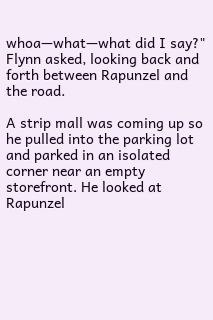whoa—what—what did I say?" Flynn asked, looking back and forth between Rapunzel and the road.

A strip mall was coming up so he pulled into the parking lot and parked in an isolated corner near an empty storefront. He looked at Rapunzel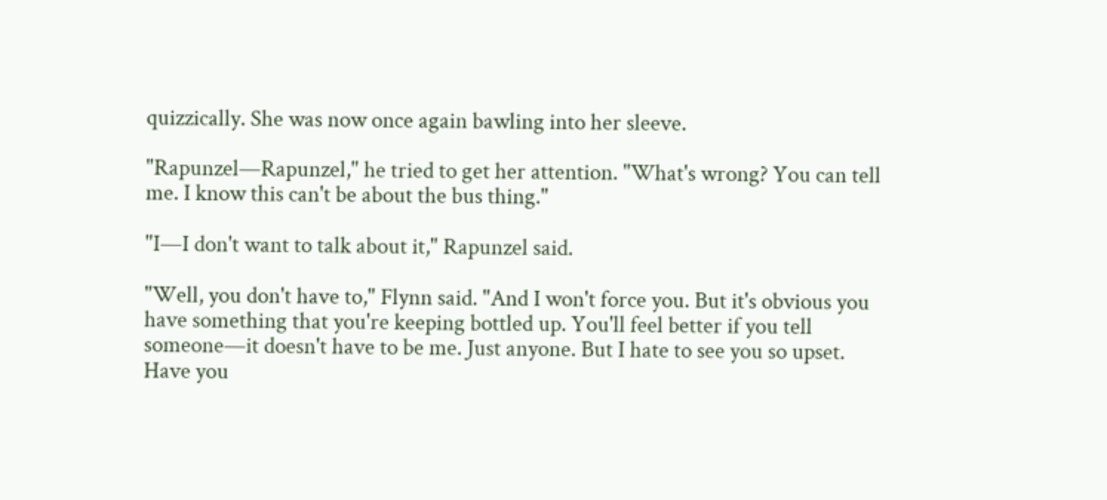quizzically. She was now once again bawling into her sleeve.

"Rapunzel—Rapunzel," he tried to get her attention. "What's wrong? You can tell me. I know this can't be about the bus thing."

"I—I don't want to talk about it," Rapunzel said.

"Well, you don't have to," Flynn said. "And I won't force you. But it's obvious you have something that you're keeping bottled up. You'll feel better if you tell someone—it doesn't have to be me. Just anyone. But I hate to see you so upset. Have you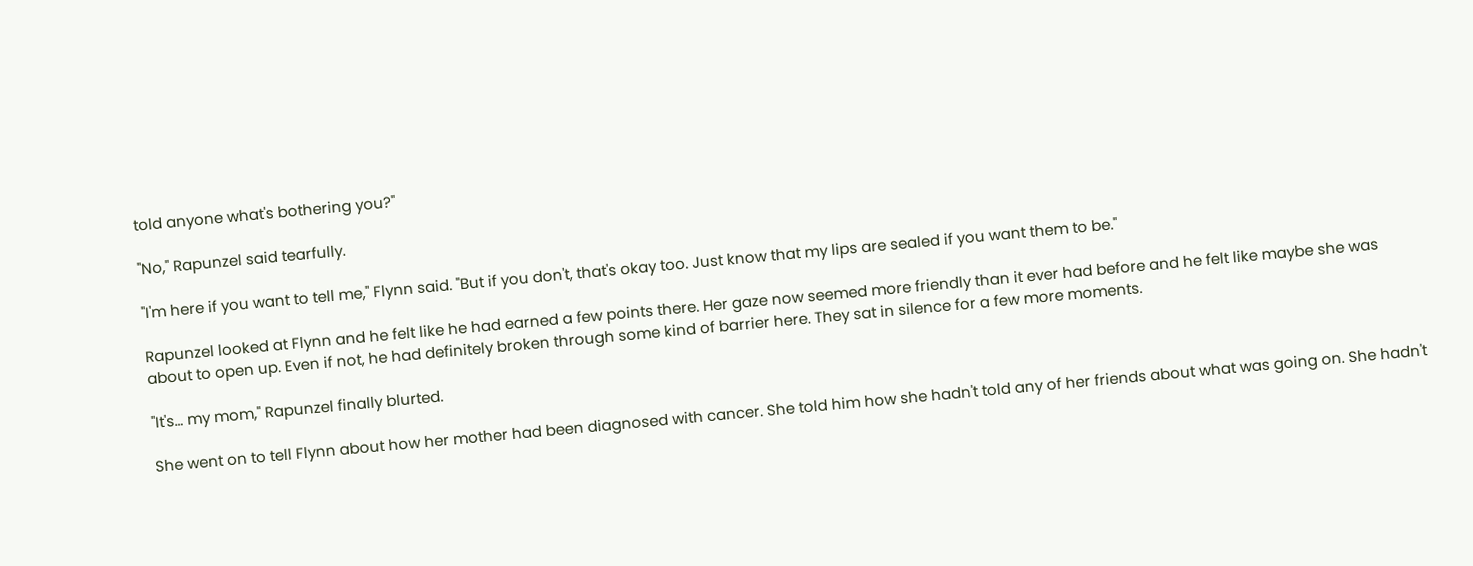told anyone what's bothering you?"

"No," Rapunzel said tearfully.

"I'm here if you want to tell me," Flynn said. "But if you don't, that's okay too. Just know that my lips are sealed if you want them to be."

Rapunzel looked at Flynn and he felt like he had earned a few points there. Her gaze now seemed more friendly than it ever had before and he felt like maybe she was about to open up. Even if not, he had definitely broken through some kind of barrier here. They sat in silence for a few more moments.

"It's… my mom," Rapunzel finally blurted.

She went on to tell Flynn about how her mother had been diagnosed with cancer. She told him how she hadn't told any of her friends about what was going on. She hadn't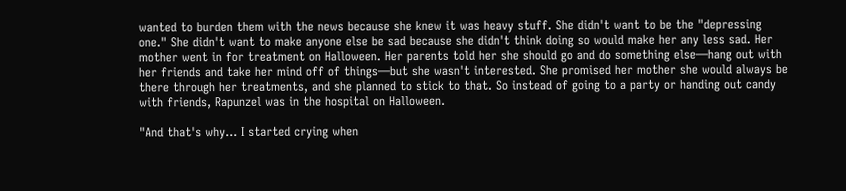wanted to burden them with the news because she knew it was heavy stuff. She didn't want to be the "depressing one." She didn't want to make anyone else be sad because she didn't think doing so would make her any less sad. Her mother went in for treatment on Halloween. Her parents told her she should go and do something else—hang out with her friends and take her mind off of things—but she wasn't interested. She promised her mother she would always be there through her treatments, and she planned to stick to that. So instead of going to a party or handing out candy with friends, Rapunzel was in the hospital on Halloween.

"And that's why… I started crying when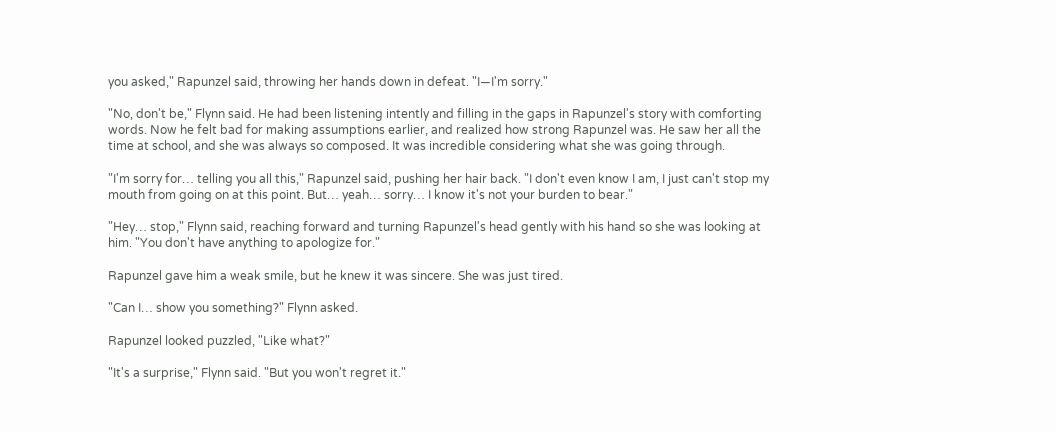you asked," Rapunzel said, throwing her hands down in defeat. "I—I'm sorry."

"No, don't be," Flynn said. He had been listening intently and filling in the gaps in Rapunzel's story with comforting words. Now he felt bad for making assumptions earlier, and realized how strong Rapunzel was. He saw her all the time at school, and she was always so composed. It was incredible considering what she was going through.

"I'm sorry for… telling you all this," Rapunzel said, pushing her hair back. "I don't even know I am, I just can't stop my mouth from going on at this point. But… yeah… sorry… I know it's not your burden to bear."

"Hey… stop," Flynn said, reaching forward and turning Rapunzel's head gently with his hand so she was looking at him. "You don't have anything to apologize for."

Rapunzel gave him a weak smile, but he knew it was sincere. She was just tired.

"Can I… show you something?" Flynn asked.

Rapunzel looked puzzled, "Like what?"

"It's a surprise," Flynn said. "But you won't regret it."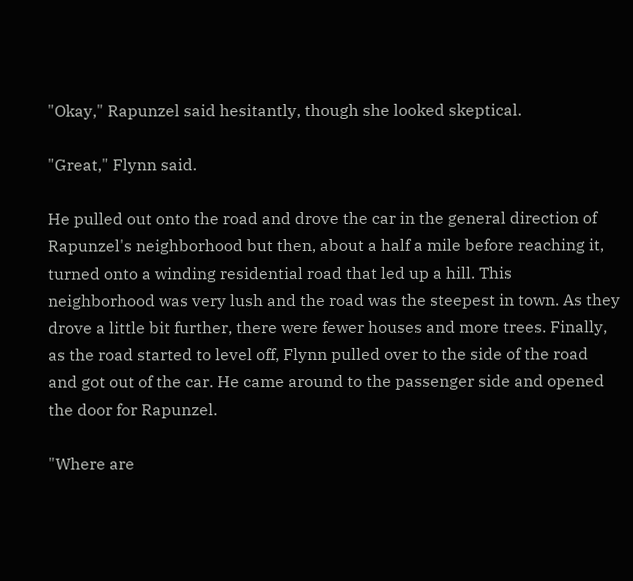"Okay," Rapunzel said hesitantly, though she looked skeptical.

"Great," Flynn said.

He pulled out onto the road and drove the car in the general direction of Rapunzel's neighborhood but then, about a half a mile before reaching it, turned onto a winding residential road that led up a hill. This neighborhood was very lush and the road was the steepest in town. As they drove a little bit further, there were fewer houses and more trees. Finally, as the road started to level off, Flynn pulled over to the side of the road and got out of the car. He came around to the passenger side and opened the door for Rapunzel.

"Where are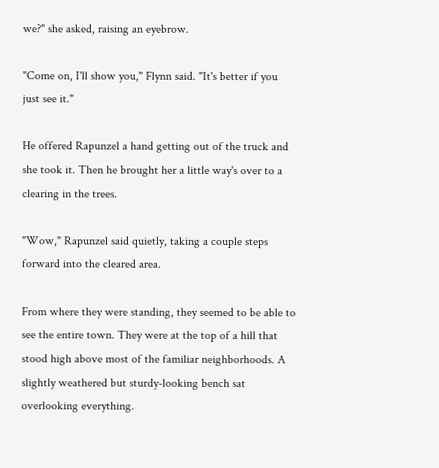we?" she asked, raising an eyebrow.

"Come on, I'll show you," Flynn said. "It's better if you just see it."

He offered Rapunzel a hand getting out of the truck and she took it. Then he brought her a little way's over to a clearing in the trees.

"Wow," Rapunzel said quietly, taking a couple steps forward into the cleared area.

From where they were standing, they seemed to be able to see the entire town. They were at the top of a hill that stood high above most of the familiar neighborhoods. A slightly weathered but sturdy-looking bench sat overlooking everything.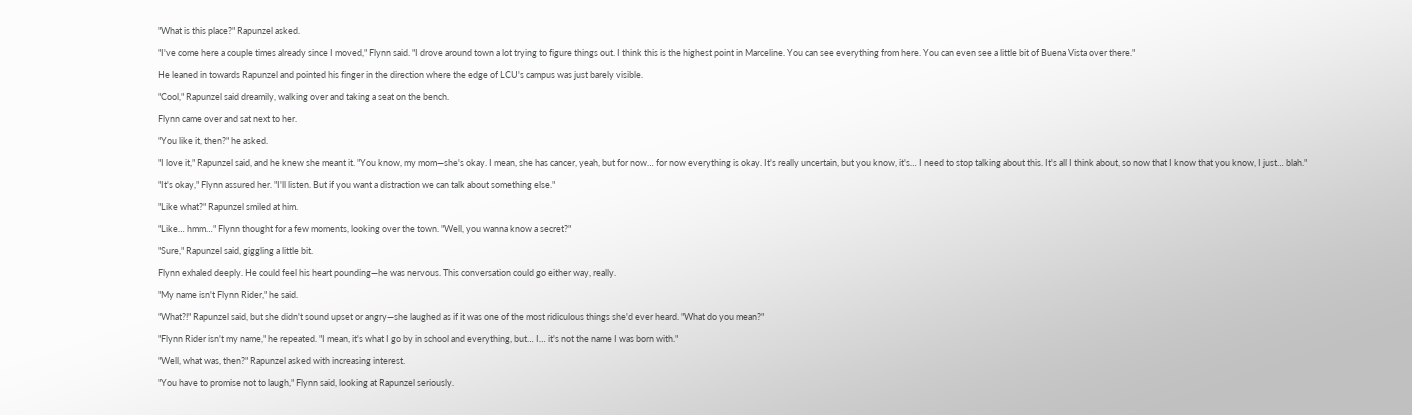"What is this place?" Rapunzel asked.

"I've come here a couple times already since I moved," Flynn said. "I drove around town a lot trying to figure things out. I think this is the highest point in Marceline. You can see everything from here. You can even see a little bit of Buena Vista over there."

He leaned in towards Rapunzel and pointed his finger in the direction where the edge of LCU's campus was just barely visible.

"Cool," Rapunzel said dreamily, walking over and taking a seat on the bench.

Flynn came over and sat next to her.

"You like it, then?" he asked.

"I love it," Rapunzel said, and he knew she meant it. "You know, my mom—she's okay. I mean, she has cancer, yeah, but for now… for now everything is okay. It's really uncertain, but you know, it's… I need to stop talking about this. It's all I think about, so now that I know that you know, I just… blah."

"It's okay," Flynn assured her. "I'll listen. But if you want a distraction we can talk about something else."

"Like what?" Rapunzel smiled at him.

"Like… hmm…" Flynn thought for a few moments, looking over the town. "Well, you wanna know a secret?"

"Sure," Rapunzel said, giggling a little bit.

Flynn exhaled deeply. He could feel his heart pounding—he was nervous. This conversation could go either way, really.

"My name isn't Flynn Rider," he said.

"What?!" Rapunzel said, but she didn't sound upset or angry—she laughed as if it was one of the most ridiculous things she'd ever heard. "What do you mean?"

"Flynn Rider isn't my name," he repeated. "I mean, it's what I go by in school and everything, but… I… it's not the name I was born with."

"Well, what was, then?" Rapunzel asked with increasing interest.

"You have to promise not to laugh," Flynn said, looking at Rapunzel seriously.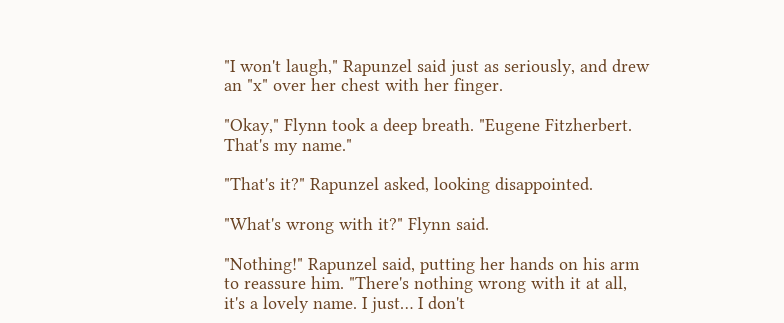"I won't laugh," Rapunzel said just as seriously, and drew an "x" over her chest with her finger.

"Okay," Flynn took a deep breath. "Eugene Fitzherbert. That's my name."

"That's it?" Rapunzel asked, looking disappointed.

"What's wrong with it?" Flynn said.

"Nothing!" Rapunzel said, putting her hands on his arm to reassure him. "There's nothing wrong with it at all, it's a lovely name. I just… I don't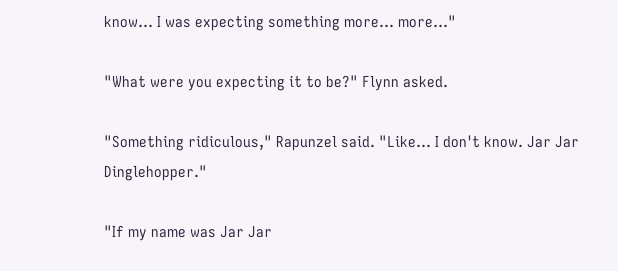know… I was expecting something more… more…"

"What were you expecting it to be?" Flynn asked.

"Something ridiculous," Rapunzel said. "Like… I don't know. Jar Jar Dinglehopper."

"If my name was Jar Jar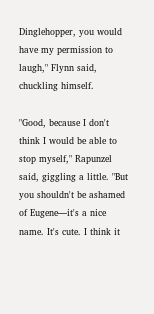Dinglehopper, you would have my permission to laugh," Flynn said, chuckling himself.

"Good, because I don't think I would be able to stop myself," Rapunzel said, giggling a little. "But you shouldn't be ashamed of Eugene—it's a nice name. It's cute. I think it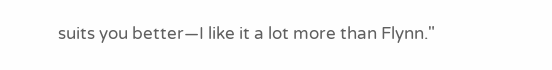suits you better—I like it a lot more than Flynn."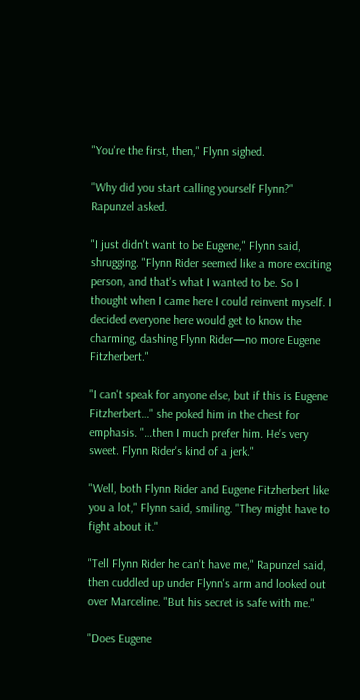"You're the first, then," Flynn sighed.

"Why did you start calling yourself Flynn?" Rapunzel asked.

"I just didn't want to be Eugene," Flynn said, shrugging. "Flynn Rider seemed like a more exciting person, and that's what I wanted to be. So I thought when I came here I could reinvent myself. I decided everyone here would get to know the charming, dashing Flynn Rider—no more Eugene Fitzherbert."

"I can't speak for anyone else, but if this is Eugene Fitzherbert…" she poked him in the chest for emphasis. "…then I much prefer him. He's very sweet. Flynn Rider's kind of a jerk."

"Well, both Flynn Rider and Eugene Fitzherbert like you a lot," Flynn said, smiling. "They might have to fight about it."

"Tell Flynn Rider he can't have me," Rapunzel said, then cuddled up under Flynn's arm and looked out over Marceline. "But his secret is safe with me."

"Does Eugene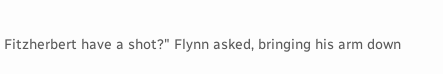Fitzherbert have a shot?" Flynn asked, bringing his arm down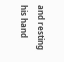and resting his hand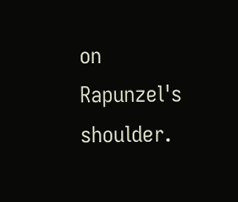on Rapunzel's shoulder.